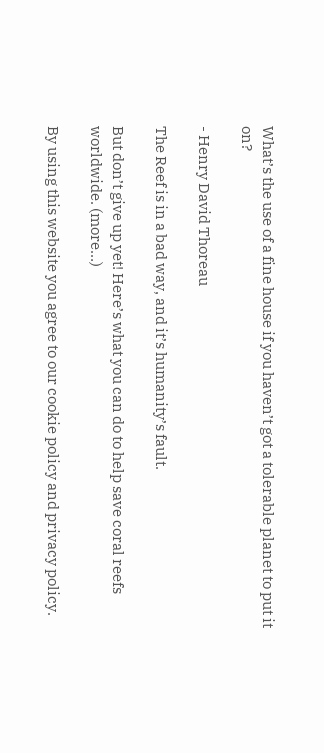What’s the use of a fine house if you haven’t got a tolerable planet to put it on?

- Henry David Thoreau

The Reef is in a bad way, and it’s humanity’s fault.

But don’t give up yet! Here’s what you can do to help save coral reefs worldwide. (more…)

By using this website you agree to our cookie policy and privacy policy.